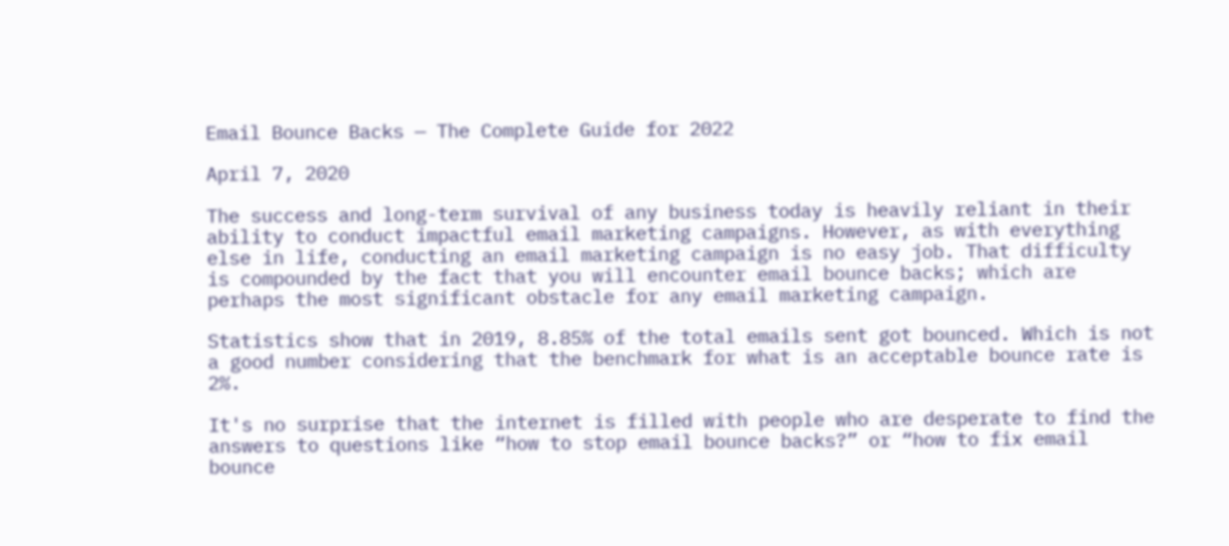Email Bounce Backs — The Complete Guide for 2022

April 7, 2020

The success and long-term survival of any business today is heavily reliant in their ability to conduct impactful email marketing campaigns. However, as with everything else in life, conducting an email marketing campaign is no easy job. That difficulty is compounded by the fact that you will encounter email bounce backs; which are perhaps the most significant obstacle for any email marketing campaign.

Statistics show that in 2019, 8.85% of the total emails sent got bounced. Which is not a good number considering that the benchmark for what is an acceptable bounce rate is 2%.

It's no surprise that the internet is filled with people who are desperate to find the answers to questions like “how to stop email bounce backs?” or “how to fix email bounce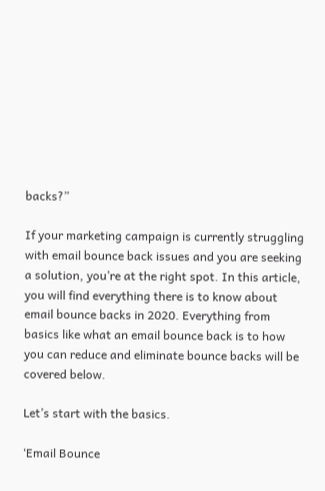backs?”

If your marketing campaign is currently struggling with email bounce back issues and you are seeking a solution, you’re at the right spot. In this article, you will find everything there is to know about email bounce backs in 2020. Everything from basics like what an email bounce back is to how you can reduce and eliminate bounce backs will be covered below.

Let’s start with the basics.

‘Email Bounce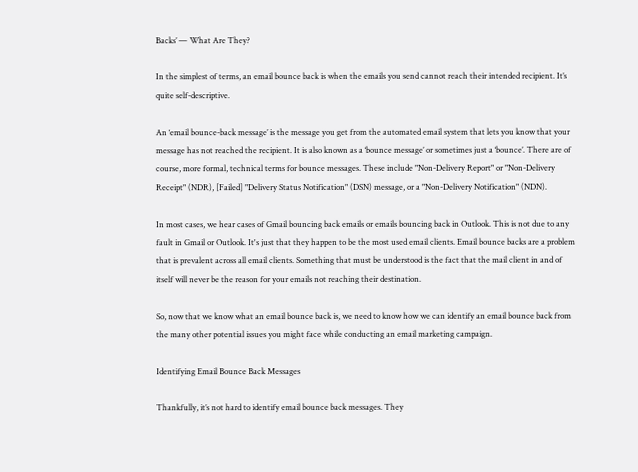Backs’ — What Are They?

In the simplest of terms, an email bounce back is when the emails you send cannot reach their intended recipient. It’s quite self-descriptive.

An ‘email bounce-back message’ is the message you get from the automated email system that lets you know that your message has not reached the recipient. It is also known as a ‘bounce message’ or sometimes just a ‘bounce’. There are of course, more formal, technical terms for bounce messages. These include "Non-Delivery Report" or "Non-Delivery Receipt" (NDR), [Failed] "Delivery Status Notification" (DSN) message, or a "Non-Delivery Notification" (NDN).

In most cases, we hear cases of Gmail bouncing back emails or emails bouncing back in Outlook. This is not due to any fault in Gmail or Outlook. It's just that they happen to be the most used email clients. Email bounce backs are a problem that is prevalent across all email clients. Something that must be understood is the fact that the mail client in and of itself will never be the reason for your emails not reaching their destination.

So, now that we know what an email bounce back is, we need to know how we can identify an email bounce back from the many other potential issues you might face while conducting an email marketing campaign.

Identifying Email Bounce Back Messages

Thankfully, it’s not hard to identify email bounce back messages. They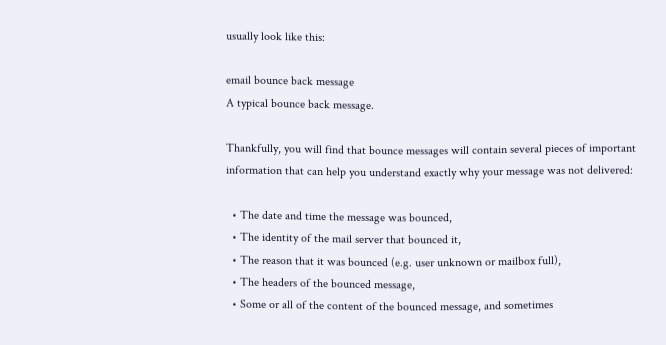usually look like this:

email bounce back message
A typical bounce back message.

Thankfully, you will find that bounce messages will contain several pieces of important information that can help you understand exactly why your message was not delivered:

  • The date and time the message was bounced,
  • The identity of the mail server that bounced it,
  • The reason that it was bounced (e.g. user unknown or mailbox full),
  • The headers of the bounced message,
  • Some or all of the content of the bounced message, and sometimes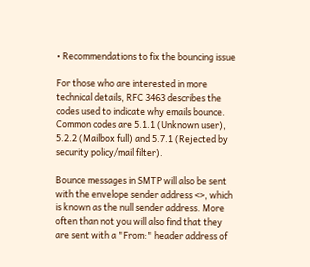• Recommendations to fix the bouncing issue

For those who are interested in more technical details, RFC 3463 describes the codes used to indicate why emails bounce. Common codes are 5.1.1 (Unknown user), 5.2.2 (Mailbox full) and 5.7.1 (Rejected by security policy/mail filter).

Bounce messages in SMTP will also be sent with the envelope sender address <>, which is known as the null sender address. More often than not you will also find that they are sent with a "From:" header address of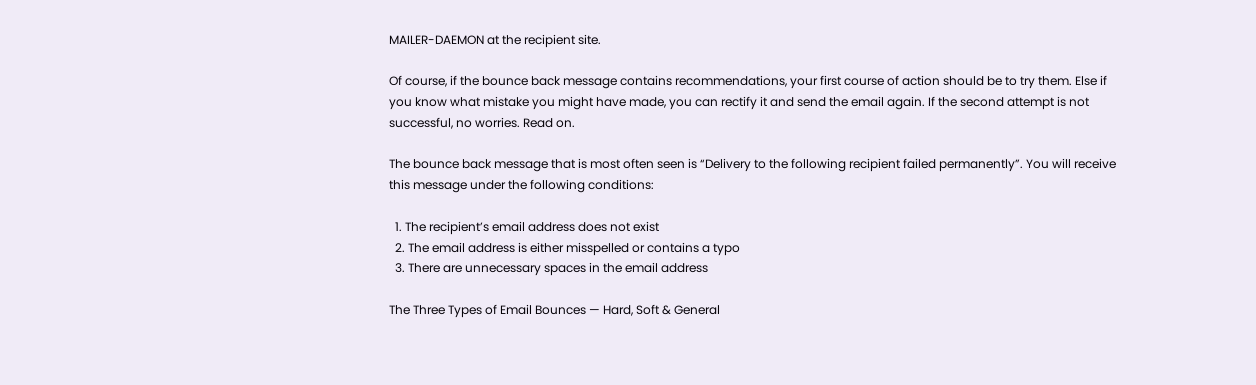MAILER-DAEMON at the recipient site.

Of course, if the bounce back message contains recommendations, your first course of action should be to try them. Else if you know what mistake you might have made, you can rectify it and send the email again. If the second attempt is not successful, no worries. Read on.

The bounce back message that is most often seen is “Delivery to the following recipient failed permanently”. You will receive this message under the following conditions:

  1. The recipient’s email address does not exist
  2. The email address is either misspelled or contains a typo
  3. There are unnecessary spaces in the email address

The Three Types of Email Bounces — Hard, Soft & General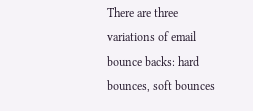There are three variations of email bounce backs: hard bounces, soft bounces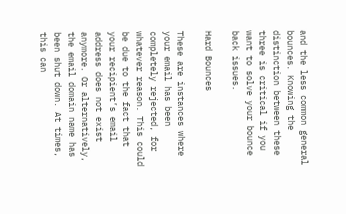and the less common general bounces. Knowing the distinction between these three is critical if you want to solve your bounce back issues.

Hard Bounces

These are instances where your email has been completely rejected, for whatever reason. This could be due to the fact that your recipient’s email address does not exist anymore. Or alternatively, the email domain name has been shut down. At times, this can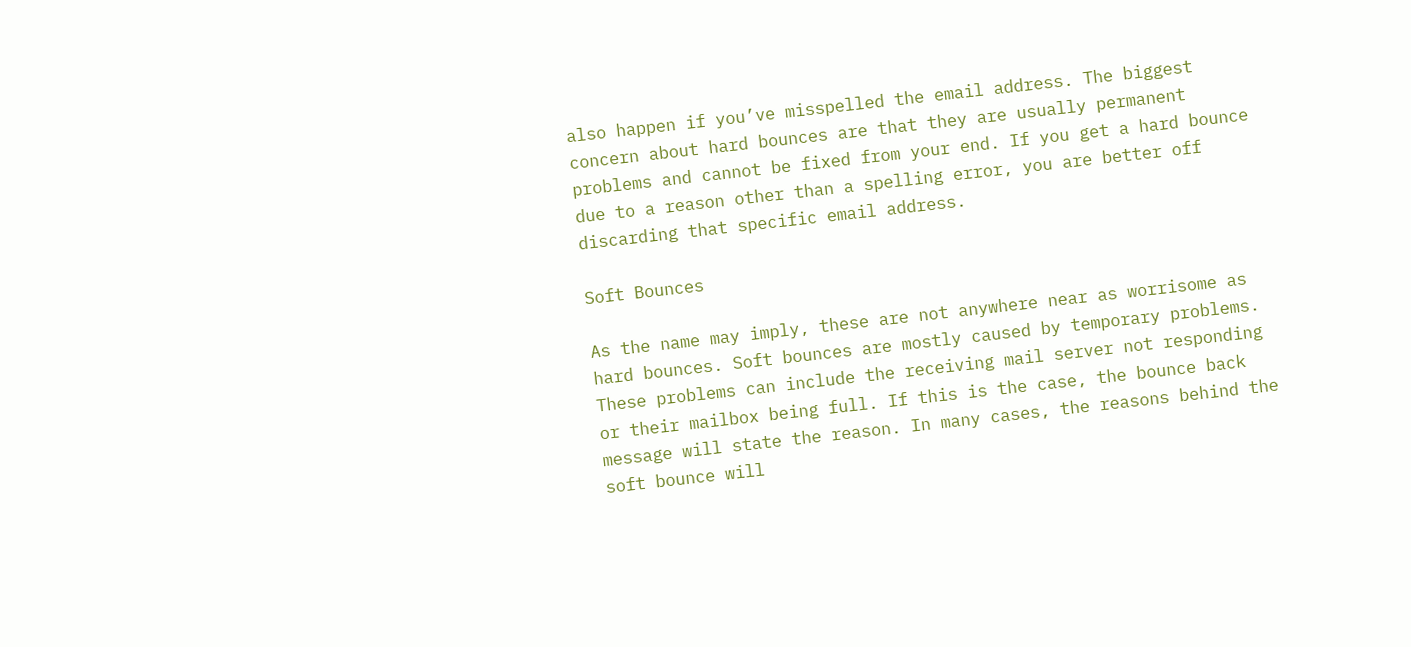also happen if you’ve misspelled the email address. The biggest concern about hard bounces are that they are usually permanent problems and cannot be fixed from your end. If you get a hard bounce due to a reason other than a spelling error, you are better off discarding that specific email address.

Soft Bounces

As the name may imply, these are not anywhere near as worrisome as hard bounces. Soft bounces are mostly caused by temporary problems. These problems can include the receiving mail server not responding or their mailbox being full. If this is the case, the bounce back message will state the reason. In many cases, the reasons behind the soft bounce will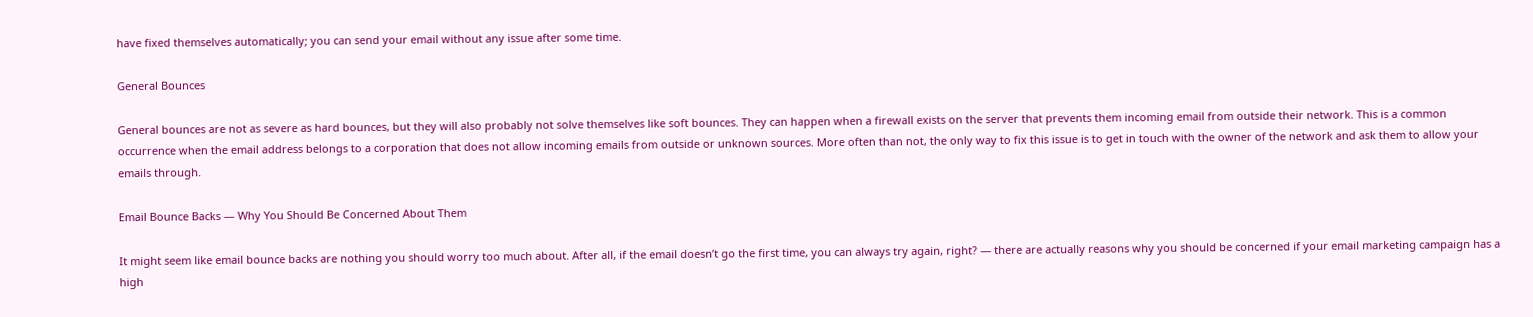have fixed themselves automatically; you can send your email without any issue after some time.

General Bounces

General bounces are not as severe as hard bounces, but they will also probably not solve themselves like soft bounces. They can happen when a firewall exists on the server that prevents them incoming email from outside their network. This is a common occurrence when the email address belongs to a corporation that does not allow incoming emails from outside or unknown sources. More often than not, the only way to fix this issue is to get in touch with the owner of the network and ask them to allow your emails through.

Email Bounce Backs — Why You Should Be Concerned About Them

It might seem like email bounce backs are nothing you should worry too much about. After all, if the email doesn’t go the first time, you can always try again, right? — there are actually reasons why you should be concerned if your email marketing campaign has a high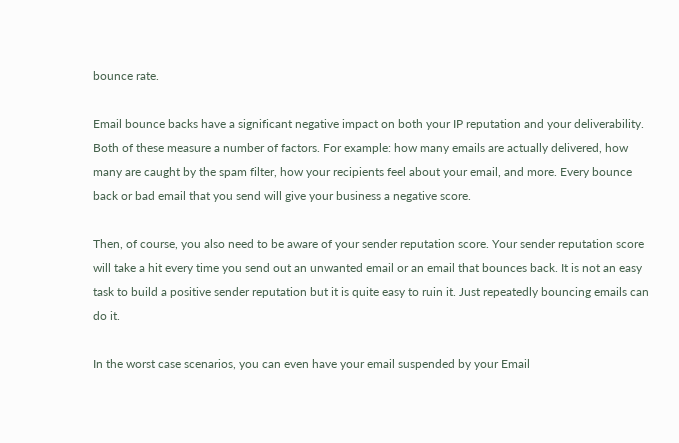bounce rate.

Email bounce backs have a significant negative impact on both your IP reputation and your deliverability. Both of these measure a number of factors. For example: how many emails are actually delivered, how many are caught by the spam filter, how your recipients feel about your email, and more. Every bounce back or bad email that you send will give your business a negative score.

Then, of course, you also need to be aware of your sender reputation score. Your sender reputation score will take a hit every time you send out an unwanted email or an email that bounces back. It is not an easy task to build a positive sender reputation but it is quite easy to ruin it. Just repeatedly bouncing emails can do it.

In the worst case scenarios, you can even have your email suspended by your Email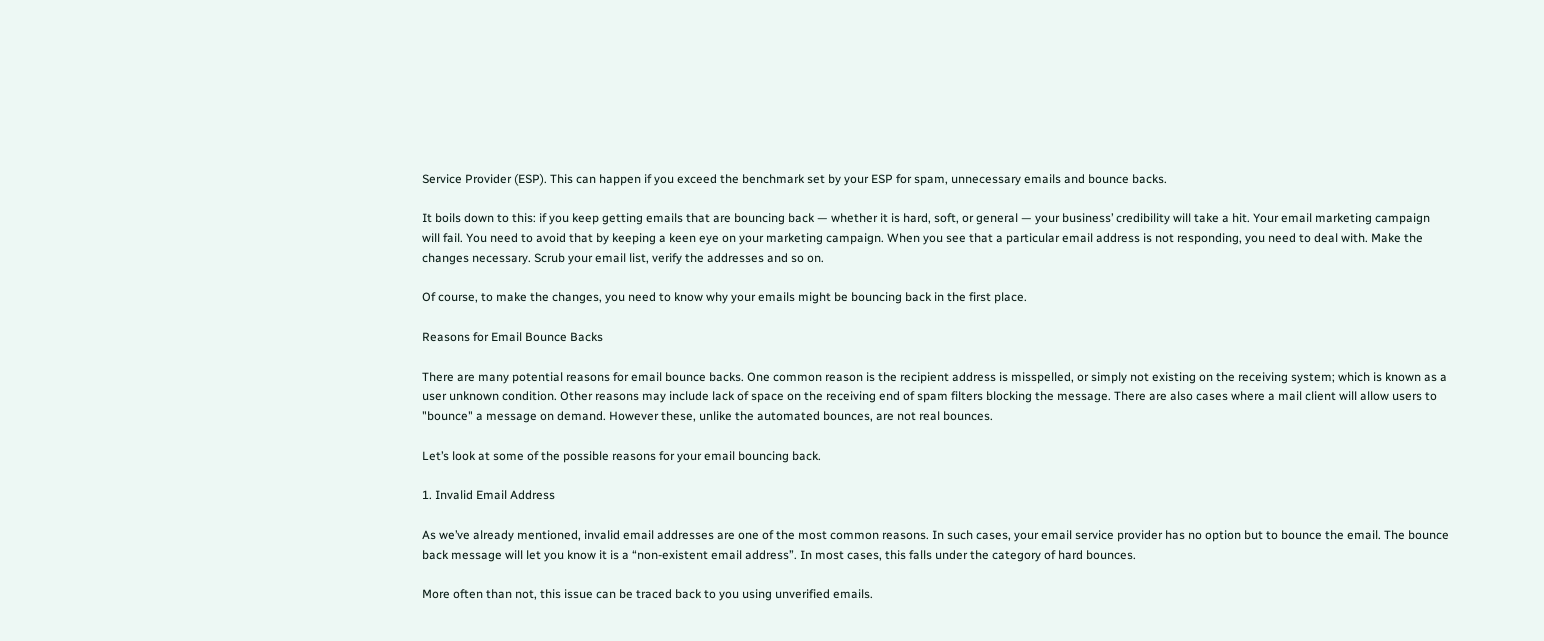Service Provider (ESP). This can happen if you exceed the benchmark set by your ESP for spam, unnecessary emails and bounce backs.

It boils down to this: if you keep getting emails that are bouncing back — whether it is hard, soft, or general — your business’ credibility will take a hit. Your email marketing campaign will fail. You need to avoid that by keeping a keen eye on your marketing campaign. When you see that a particular email address is not responding, you need to deal with. Make the changes necessary. Scrub your email list, verify the addresses and so on.

Of course, to make the changes, you need to know why your emails might be bouncing back in the first place.

Reasons for Email Bounce Backs

There are many potential reasons for email bounce backs. One common reason is the recipient address is misspelled, or simply not existing on the receiving system; which is known as a user unknown condition. Other reasons may include lack of space on the receiving end of spam filters blocking the message. There are also cases where a mail client will allow users to "bounce" a message on demand. However these, unlike the automated bounces, are not real bounces.

Let’s look at some of the possible reasons for your email bouncing back.

1. Invalid Email Address

As we’ve already mentioned, invalid email addresses are one of the most common reasons. In such cases, your email service provider has no option but to bounce the email. The bounce back message will let you know it is a “non-existent email address”. In most cases, this falls under the category of hard bounces.

More often than not, this issue can be traced back to you using unverified emails.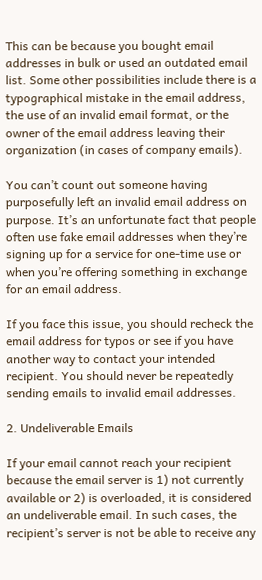This can be because you bought email addresses in bulk or used an outdated email list. Some other possibilities include there is a typographical mistake in the email address, the use of an invalid email format, or the owner of the email address leaving their organization (in cases of company emails).

You can’t count out someone having purposefully left an invalid email address on purpose. It’s an unfortunate fact that people often use fake email addresses when they’re signing up for a service for one-time use or when you’re offering something in exchange for an email address.

If you face this issue, you should recheck the email address for typos or see if you have another way to contact your intended recipient. You should never be repeatedly sending emails to invalid email addresses.

2. Undeliverable Emails

If your email cannot reach your recipient because the email server is 1) not currently available or 2) is overloaded, it is considered an undeliverable email. In such cases, the recipient’s server is not be able to receive any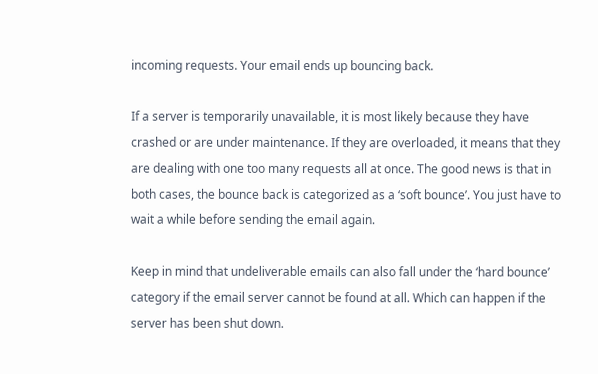incoming requests. Your email ends up bouncing back.

If a server is temporarily unavailable, it is most likely because they have crashed or are under maintenance. If they are overloaded, it means that they are dealing with one too many requests all at once. The good news is that in both cases, the bounce back is categorized as a ‘soft bounce’. You just have to wait a while before sending the email again.

Keep in mind that undeliverable emails can also fall under the ‘hard bounce’ category if the email server cannot be found at all. Which can happen if the server has been shut down.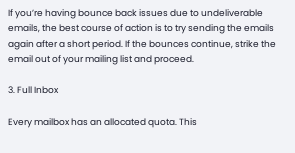If you’re having bounce back issues due to undeliverable emails, the best course of action is to try sending the emails again after a short period. If the bounces continue, strike the email out of your mailing list and proceed.

3. Full Inbox

Every mailbox has an allocated quota. This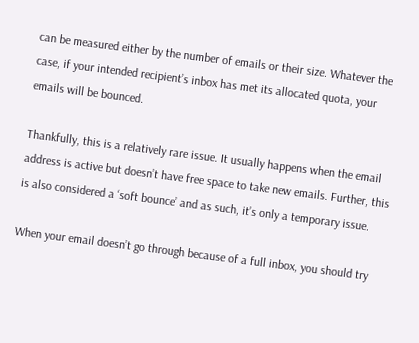can be measured either by the number of emails or their size. Whatever the case, if your intended recipient’s inbox has met its allocated quota, your emails will be bounced.

Thankfully, this is a relatively rare issue. It usually happens when the email address is active but doesn’t have free space to take new emails. Further, this is also considered a ‘soft bounce’ and as such, it’s only a temporary issue.

When your email doesn’t go through because of a full inbox, you should try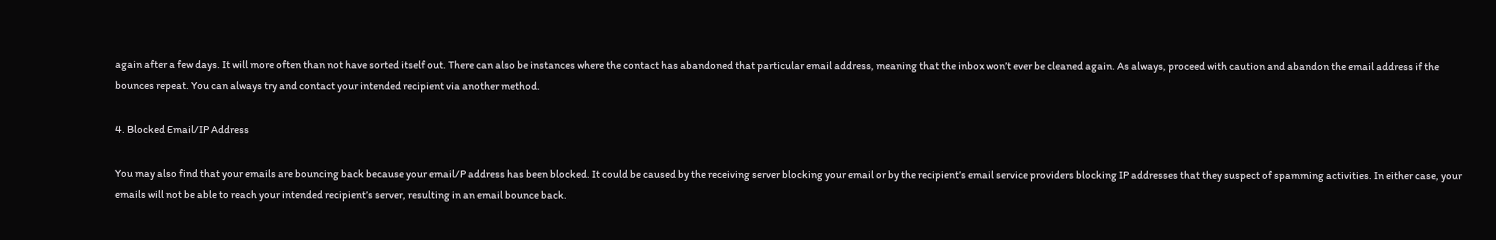again after a few days. It will more often than not have sorted itself out. There can also be instances where the contact has abandoned that particular email address, meaning that the inbox won’t ever be cleaned again. As always, proceed with caution and abandon the email address if the bounces repeat. You can always try and contact your intended recipient via another method.

4. Blocked Email/IP Address

You may also find that your emails are bouncing back because your email/P address has been blocked. It could be caused by the receiving server blocking your email or by the recipient’s email service providers blocking IP addresses that they suspect of spamming activities. In either case, your emails will not be able to reach your intended recipient’s server, resulting in an email bounce back.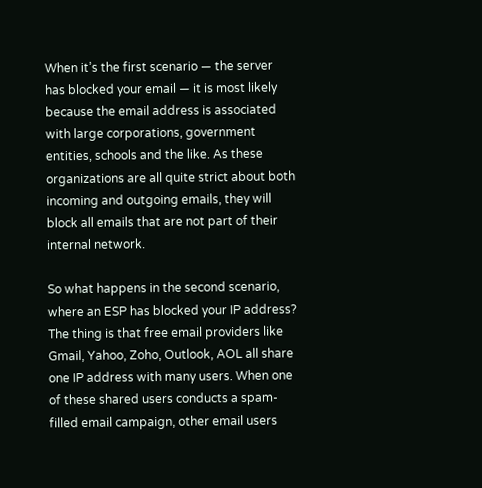When it’s the first scenario — the server has blocked your email — it is most likely because the email address is associated with large corporations, government entities, schools and the like. As these organizations are all quite strict about both incoming and outgoing emails, they will block all emails that are not part of their internal network.

So what happens in the second scenario, where an ESP has blocked your IP address? The thing is that free email providers like Gmail, Yahoo, Zoho, Outlook, AOL all share one IP address with many users. When one of these shared users conducts a spam-filled email campaign, other email users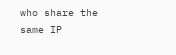who share the same IP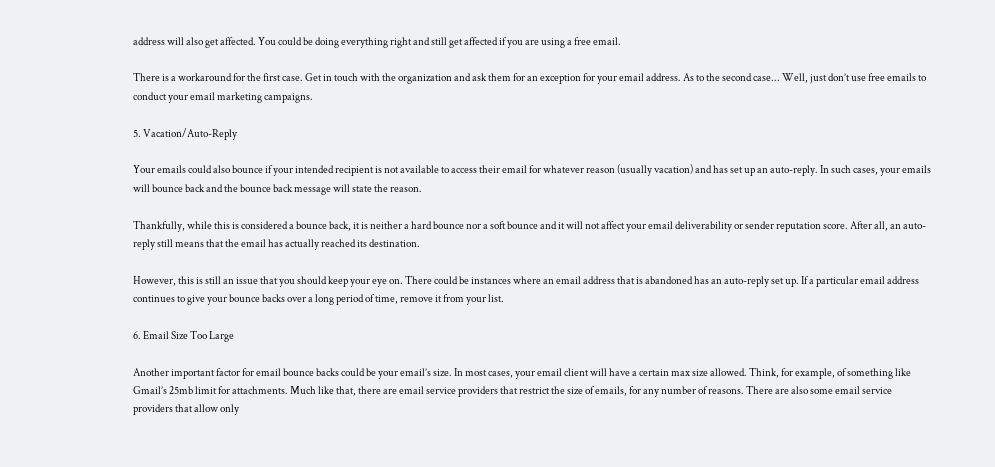address will also get affected. You could be doing everything right and still get affected if you are using a free email.

There is a workaround for the first case. Get in touch with the organization and ask them for an exception for your email address. As to the second case... Well, just don’t use free emails to conduct your email marketing campaigns.

5. Vacation/Auto-Reply

Your emails could also bounce if your intended recipient is not available to access their email for whatever reason (usually vacation) and has set up an auto-reply. In such cases, your emails will bounce back and the bounce back message will state the reason.

Thankfully, while this is considered a bounce back, it is neither a hard bounce nor a soft bounce and it will not affect your email deliverability or sender reputation score. After all, an auto-reply still means that the email has actually reached its destination.

However, this is still an issue that you should keep your eye on. There could be instances where an email address that is abandoned has an auto-reply set up. If a particular email address continues to give your bounce backs over a long period of time, remove it from your list.

6. Email Size Too Large

Another important factor for email bounce backs could be your email’s size. In most cases, your email client will have a certain max size allowed. Think, for example, of something like Gmail’s 25mb limit for attachments. Much like that, there are email service providers that restrict the size of emails, for any number of reasons. There are also some email service providers that allow only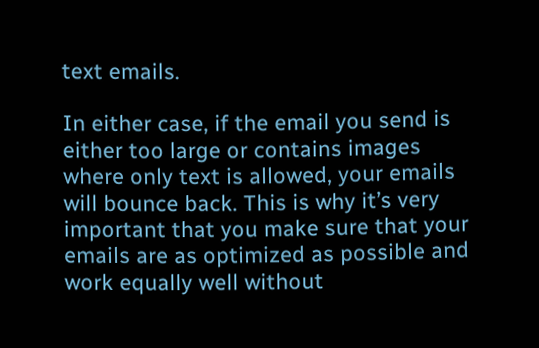text emails.

In either case, if the email you send is either too large or contains images where only text is allowed, your emails will bounce back. This is why it’s very important that you make sure that your emails are as optimized as possible and work equally well without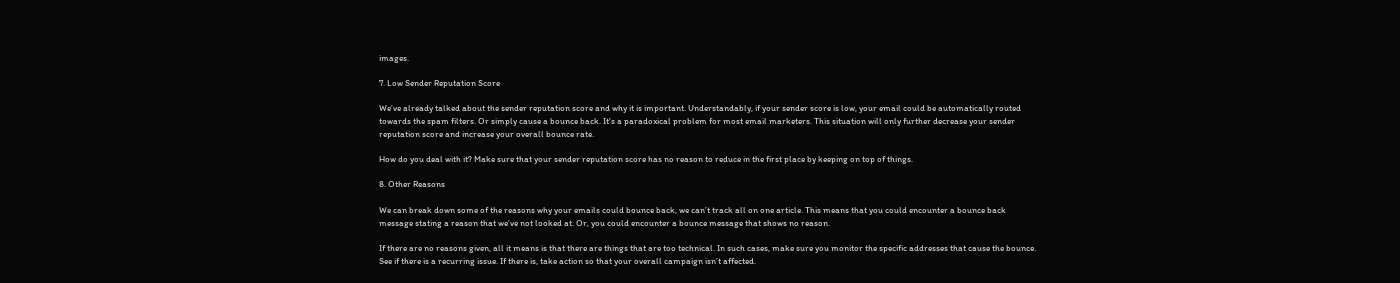images.

7. Low Sender Reputation Score

We’ve already talked about the sender reputation score and why it is important. Understandably, if your sender score is low, your email could be automatically routed towards the spam filters. Or simply cause a bounce back. It's a paradoxical problem for most email marketers. This situation will only further decrease your sender reputation score and increase your overall bounce rate.

How do you deal with it? Make sure that your sender reputation score has no reason to reduce in the first place by keeping on top of things.

8. Other Reasons

We can break down some of the reasons why your emails could bounce back, we can’t track all on one article. This means that you could encounter a bounce back message stating a reason that we’ve not looked at. Or, you could encounter a bounce message that shows no reason.

If there are no reasons given, all it means is that there are things that are too technical. In such cases, make sure you monitor the specific addresses that cause the bounce. See if there is a recurring issue. If there is, take action so that your overall campaign isn’t affected.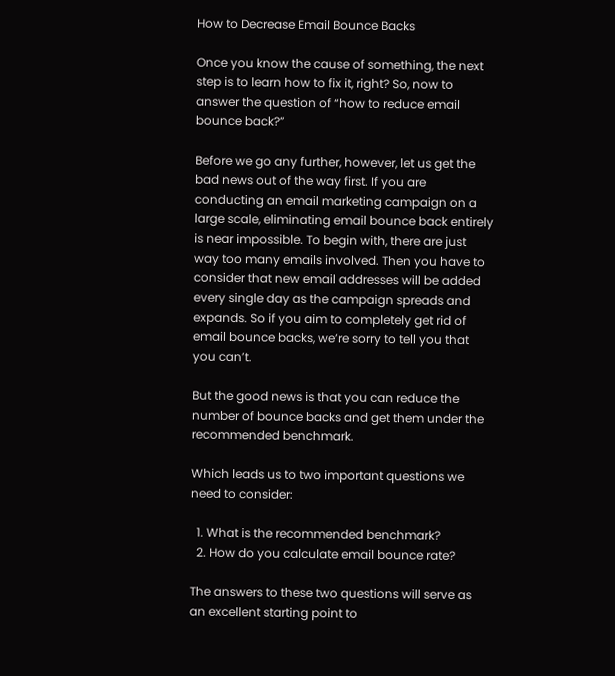How to Decrease Email Bounce Backs

Once you know the cause of something, the next step is to learn how to fix it, right? So, now to answer the question of “how to reduce email bounce back?”

Before we go any further, however, let us get the bad news out of the way first. If you are conducting an email marketing campaign on a large scale, eliminating email bounce back entirely is near impossible. To begin with, there are just way too many emails involved. Then you have to consider that new email addresses will be added every single day as the campaign spreads and expands. So if you aim to completely get rid of email bounce backs, we’re sorry to tell you that you can’t.

But the good news is that you can reduce the number of bounce backs and get them under the recommended benchmark.

Which leads us to two important questions we need to consider:

  1. What is the recommended benchmark?
  2. How do you calculate email bounce rate?

The answers to these two questions will serve as an excellent starting point to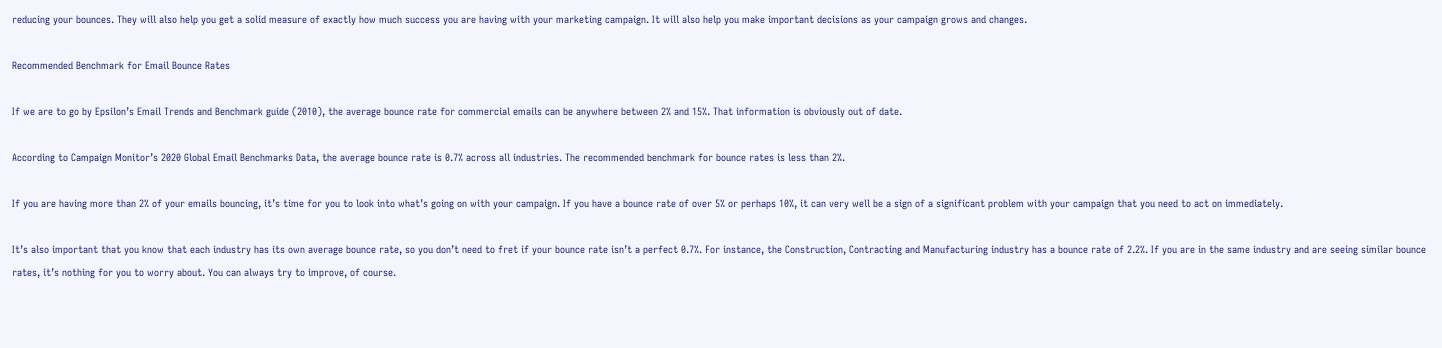reducing your bounces. They will also help you get a solid measure of exactly how much success you are having with your marketing campaign. It will also help you make important decisions as your campaign grows and changes.

Recommended Benchmark for Email Bounce Rates

If we are to go by Epsilon’s Email Trends and Benchmark guide (2010), the average bounce rate for commercial emails can be anywhere between 2% and 15%. That information is obviously out of date.

According to Campaign Monitor’s 2020 Global Email Benchmarks Data, the average bounce rate is 0.7% across all industries. The recommended benchmark for bounce rates is less than 2%.

If you are having more than 2% of your emails bouncing, it’s time for you to look into what’s going on with your campaign. If you have a bounce rate of over 5% or perhaps 10%, it can very well be a sign of a significant problem with your campaign that you need to act on immediately.

It’s also important that you know that each industry has its own average bounce rate, so you don’t need to fret if your bounce rate isn’t a perfect 0.7%. For instance, the Construction, Contracting and Manufacturing industry has a bounce rate of 2.2%. If you are in the same industry and are seeing similar bounce rates, it’s nothing for you to worry about. You can always try to improve, of course.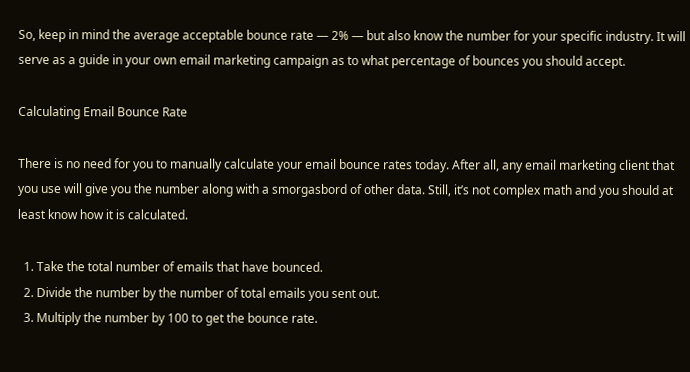So, keep in mind the average acceptable bounce rate — 2% — but also know the number for your specific industry. It will serve as a guide in your own email marketing campaign as to what percentage of bounces you should accept.

Calculating Email Bounce Rate

There is no need for you to manually calculate your email bounce rates today. After all, any email marketing client that you use will give you the number along with a smorgasbord of other data. Still, it’s not complex math and you should at least know how it is calculated.

  1. Take the total number of emails that have bounced.
  2. Divide the number by the number of total emails you sent out.
  3. Multiply the number by 100 to get the bounce rate.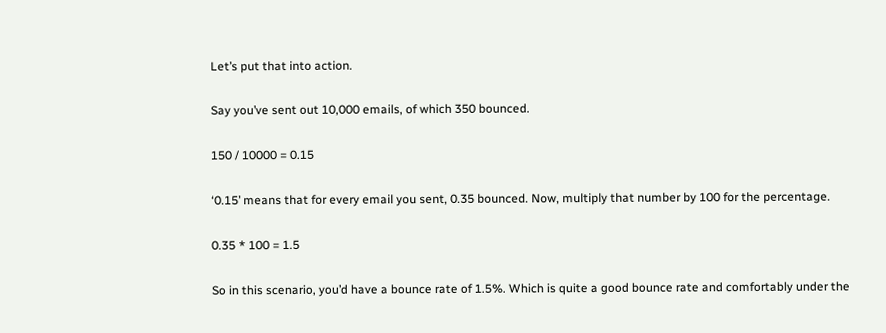Let’s put that into action.

Say you’ve sent out 10,000 emails, of which 350 bounced.

150 / 10000 = 0.15

‘0.15’ means that for every email you sent, 0.35 bounced. Now, multiply that number by 100 for the percentage.

0.35 * 100 = 1.5

So in this scenario, you’d have a bounce rate of 1.5%. Which is quite a good bounce rate and comfortably under the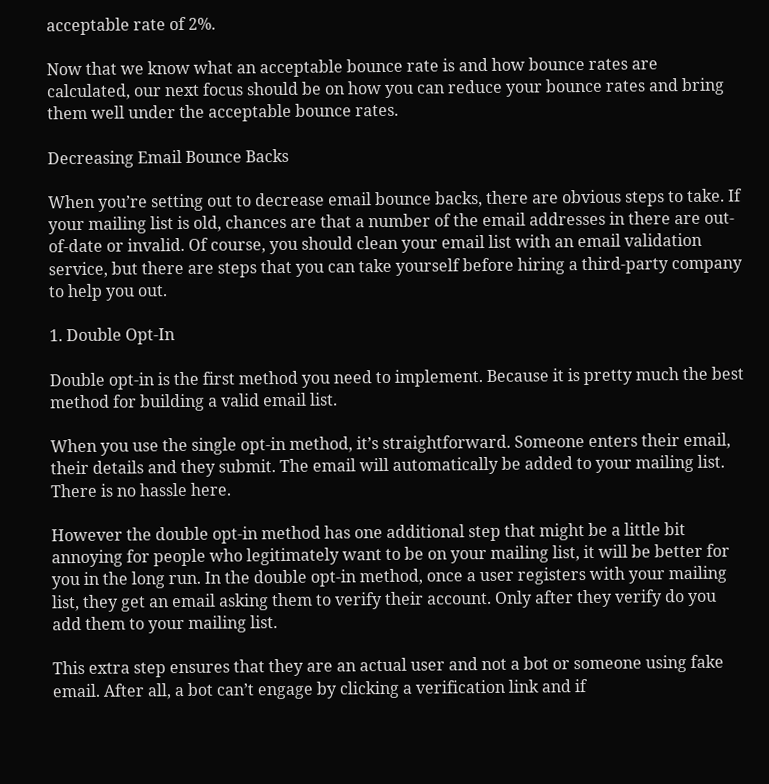acceptable rate of 2%.

Now that we know what an acceptable bounce rate is and how bounce rates are calculated, our next focus should be on how you can reduce your bounce rates and bring them well under the acceptable bounce rates.

Decreasing Email Bounce Backs

When you’re setting out to decrease email bounce backs, there are obvious steps to take. If your mailing list is old, chances are that a number of the email addresses in there are out-of-date or invalid. Of course, you should clean your email list with an email validation service, but there are steps that you can take yourself before hiring a third-party company to help you out.

1. Double Opt-In

Double opt-in is the first method you need to implement. Because it is pretty much the best method for building a valid email list.

When you use the single opt-in method, it’s straightforward. Someone enters their email, their details and they submit. The email will automatically be added to your mailing list. There is no hassle here.

However the double opt-in method has one additional step that might be a little bit annoying for people who legitimately want to be on your mailing list, it will be better for you in the long run. In the double opt-in method, once a user registers with your mailing list, they get an email asking them to verify their account. Only after they verify do you add them to your mailing list.

This extra step ensures that they are an actual user and not a bot or someone using fake email. After all, a bot can’t engage by clicking a verification link and if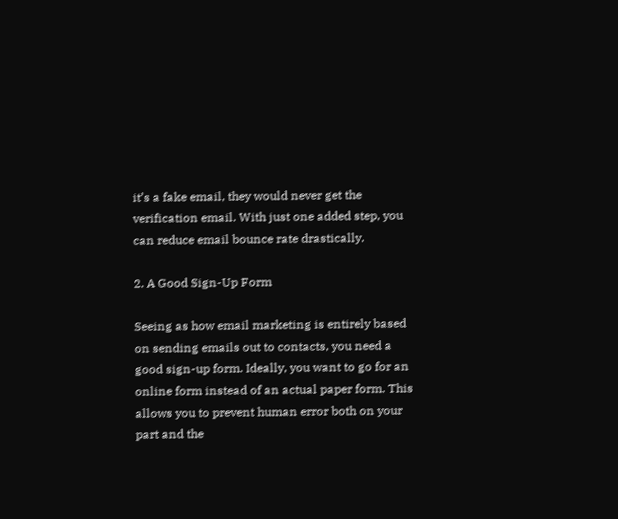it’s a fake email, they would never get the verification email. With just one added step, you can reduce email bounce rate drastically.

2. A Good Sign-Up Form

Seeing as how email marketing is entirely based on sending emails out to contacts, you need a good sign-up form. Ideally, you want to go for an online form instead of an actual paper form. This allows you to prevent human error both on your part and the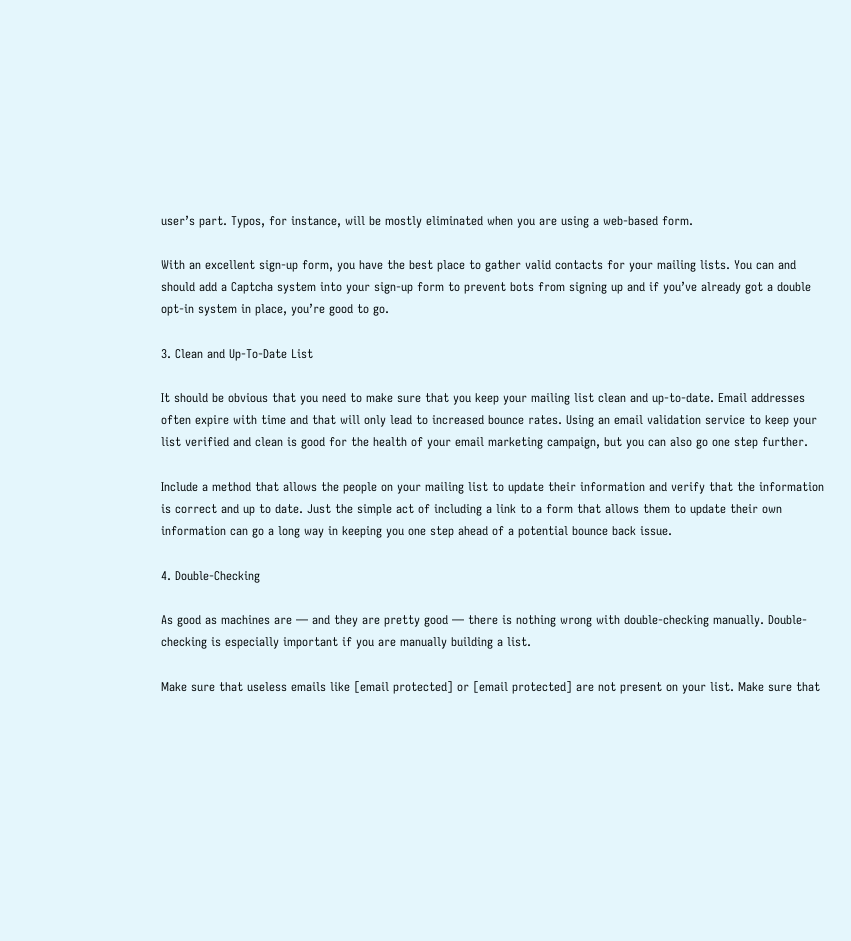user’s part. Typos, for instance, will be mostly eliminated when you are using a web-based form.

With an excellent sign-up form, you have the best place to gather valid contacts for your mailing lists. You can and should add a Captcha system into your sign-up form to prevent bots from signing up and if you’ve already got a double opt-in system in place, you’re good to go.

3. Clean and Up-To-Date List

It should be obvious that you need to make sure that you keep your mailing list clean and up-to-date. Email addresses often expire with time and that will only lead to increased bounce rates. Using an email validation service to keep your list verified and clean is good for the health of your email marketing campaign, but you can also go one step further.

Include a method that allows the people on your mailing list to update their information and verify that the information is correct and up to date. Just the simple act of including a link to a form that allows them to update their own information can go a long way in keeping you one step ahead of a potential bounce back issue.

4. Double-Checking

As good as machines are — and they are pretty good — there is nothing wrong with double-checking manually. Double-checking is especially important if you are manually building a list.

Make sure that useless emails like [email protected] or [email protected] are not present on your list. Make sure that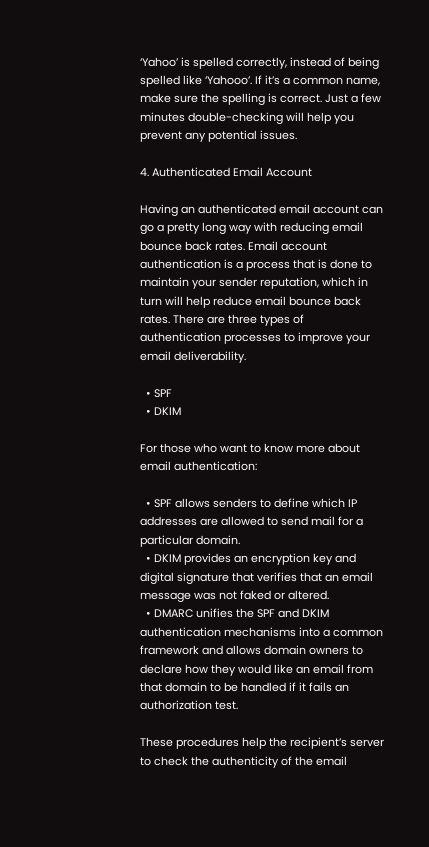‘Yahoo’ is spelled correctly, instead of being spelled like ‘Yahooo’. If it’s a common name, make sure the spelling is correct. Just a few minutes double-checking will help you prevent any potential issues.

4. Authenticated Email Account

Having an authenticated email account can go a pretty long way with reducing email bounce back rates. Email account authentication is a process that is done to maintain your sender reputation, which in turn will help reduce email bounce back rates. There are three types of authentication processes to improve your email deliverability.

  • SPF
  • DKIM

For those who want to know more about email authentication:

  • SPF allows senders to define which IP addresses are allowed to send mail for a particular domain.
  • DKIM provides an encryption key and digital signature that verifies that an email message was not faked or altered.
  • DMARC unifies the SPF and DKIM authentication mechanisms into a common framework and allows domain owners to declare how they would like an email from that domain to be handled if it fails an authorization test.

These procedures help the recipient’s server to check the authenticity of the email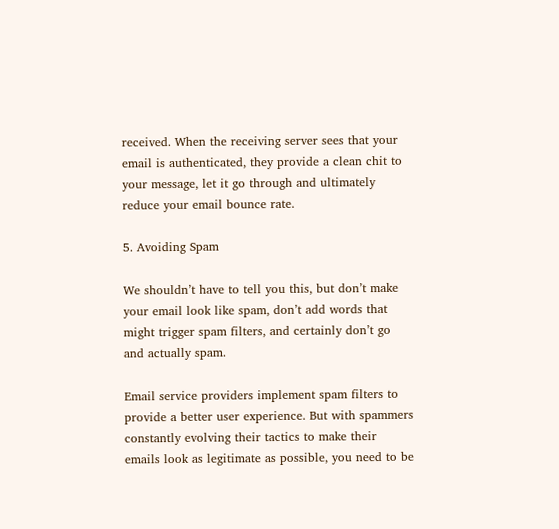received. When the receiving server sees that your email is authenticated, they provide a clean chit to your message, let it go through and ultimately reduce your email bounce rate.

5. Avoiding Spam

We shouldn’t have to tell you this, but don’t make your email look like spam, don’t add words that might trigger spam filters, and certainly don’t go and actually spam.

Email service providers implement spam filters to provide a better user experience. But with spammers constantly evolving their tactics to make their emails look as legitimate as possible, you need to be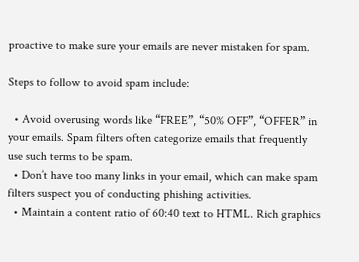proactive to make sure your emails are never mistaken for spam.

Steps to follow to avoid spam include:

  • Avoid overusing words like “FREE”, “50% OFF”, “OFFER” in your emails. Spam filters often categorize emails that frequently use such terms to be spam.
  • Don’t have too many links in your email, which can make spam filters suspect you of conducting phishing activities.
  • Maintain a content ratio of 60:40 text to HTML. Rich graphics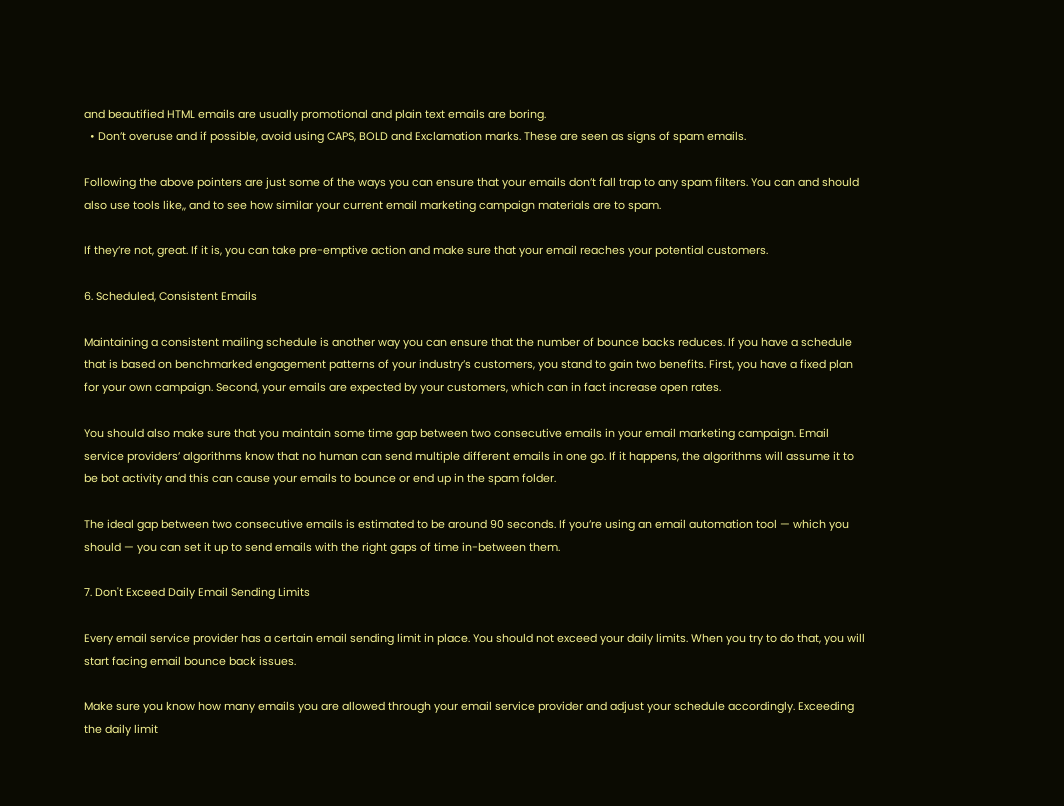and beautified HTML emails are usually promotional and plain text emails are boring.
  • Don’t overuse and if possible, avoid using CAPS, BOLD and Exclamation marks. These are seen as signs of spam emails.

Following the above pointers are just some of the ways you can ensure that your emails don’t fall trap to any spam filters. You can and should also use tools like,, and to see how similar your current email marketing campaign materials are to spam.

If they’re not, great. If it is, you can take pre-emptive action and make sure that your email reaches your potential customers.

6. Scheduled, Consistent Emails

Maintaining a consistent mailing schedule is another way you can ensure that the number of bounce backs reduces. If you have a schedule that is based on benchmarked engagement patterns of your industry’s customers, you stand to gain two benefits. First, you have a fixed plan for your own campaign. Second, your emails are expected by your customers, which can in fact increase open rates.

You should also make sure that you maintain some time gap between two consecutive emails in your email marketing campaign. Email service providers’ algorithms know that no human can send multiple different emails in one go. If it happens, the algorithms will assume it to be bot activity and this can cause your emails to bounce or end up in the spam folder.

The ideal gap between two consecutive emails is estimated to be around 90 seconds. If you’re using an email automation tool — which you should — you can set it up to send emails with the right gaps of time in-between them.

7. Don't Exceed Daily Email Sending Limits

Every email service provider has a certain email sending limit in place. You should not exceed your daily limits. When you try to do that, you will start facing email bounce back issues.

Make sure you know how many emails you are allowed through your email service provider and adjust your schedule accordingly. Exceeding the daily limit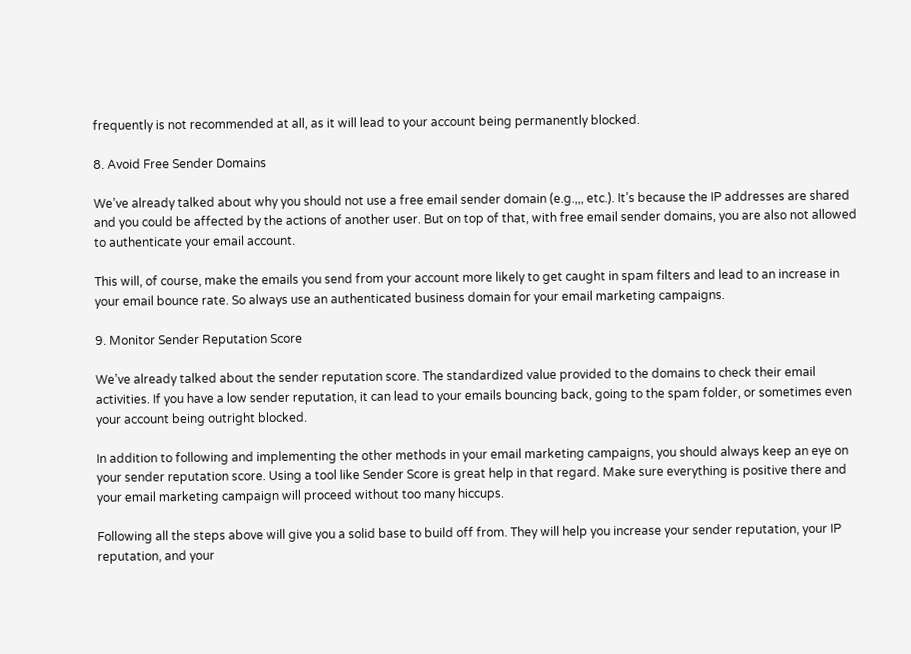frequently is not recommended at all, as it will lead to your account being permanently blocked.

8. Avoid Free Sender Domains

We’ve already talked about why you should not use a free email sender domain (e.g.,,, etc.). It’s because the IP addresses are shared and you could be affected by the actions of another user. But on top of that, with free email sender domains, you are also not allowed to authenticate your email account.

This will, of course, make the emails you send from your account more likely to get caught in spam filters and lead to an increase in your email bounce rate. So always use an authenticated business domain for your email marketing campaigns.

9. Monitor Sender Reputation Score

We’ve already talked about the sender reputation score. The standardized value provided to the domains to check their email activities. If you have a low sender reputation, it can lead to your emails bouncing back, going to the spam folder, or sometimes even your account being outright blocked.

In addition to following and implementing the other methods in your email marketing campaigns, you should always keep an eye on your sender reputation score. Using a tool like Sender Score is great help in that regard. Make sure everything is positive there and your email marketing campaign will proceed without too many hiccups.

Following all the steps above will give you a solid base to build off from. They will help you increase your sender reputation, your IP reputation, and your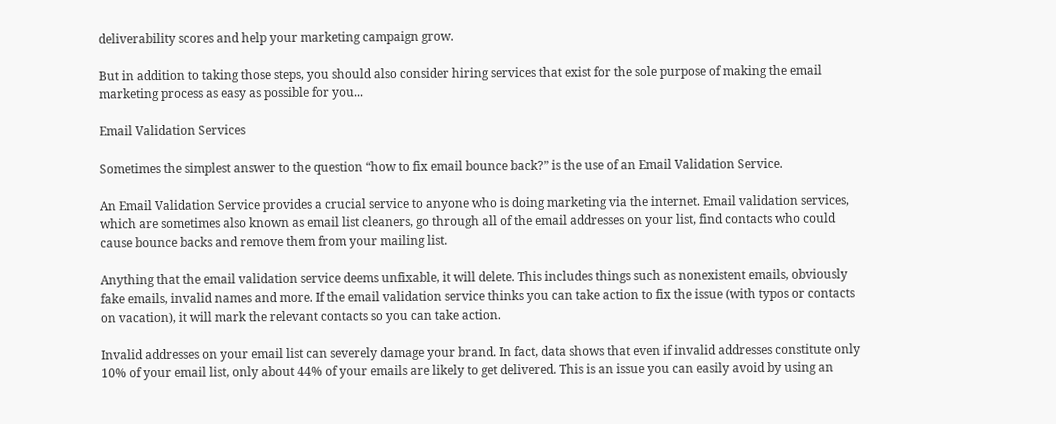deliverability scores and help your marketing campaign grow.

But in addition to taking those steps, you should also consider hiring services that exist for the sole purpose of making the email marketing process as easy as possible for you...

Email Validation Services

Sometimes the simplest answer to the question “how to fix email bounce back?” is the use of an Email Validation Service.

An Email Validation Service provides a crucial service to anyone who is doing marketing via the internet. Email validation services, which are sometimes also known as email list cleaners, go through all of the email addresses on your list, find contacts who could cause bounce backs and remove them from your mailing list.

Anything that the email validation service deems unfixable, it will delete. This includes things such as nonexistent emails, obviously fake emails, invalid names and more. If the email validation service thinks you can take action to fix the issue (with typos or contacts on vacation), it will mark the relevant contacts so you can take action.

Invalid addresses on your email list can severely damage your brand. In fact, data shows that even if invalid addresses constitute only 10% of your email list, only about 44% of your emails are likely to get delivered. This is an issue you can easily avoid by using an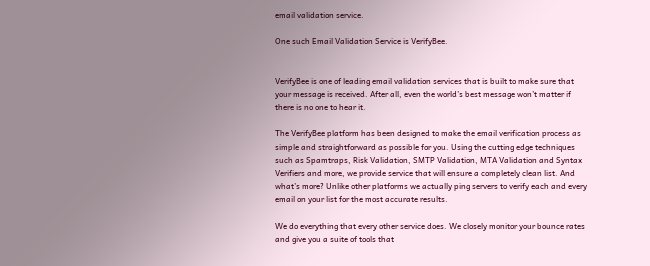email validation service.

One such Email Validation Service is VerifyBee.


VerifyBee is one of leading email validation services that is built to make sure that your message is received. After all, even the world’s best message won’t matter if there is no one to hear it.

The VerifyBee platform has been designed to make the email verification process as simple and straightforward as possible for you. Using the cutting edge techniques such as Spamtraps, Risk Validation, SMTP Validation, MTA Validation and Syntax Verifiers and more, we provide service that will ensure a completely clean list. And what’s more? Unlike other platforms we actually ping servers to verify each and every email on your list for the most accurate results.

We do everything that every other service does. We closely monitor your bounce rates and give you a suite of tools that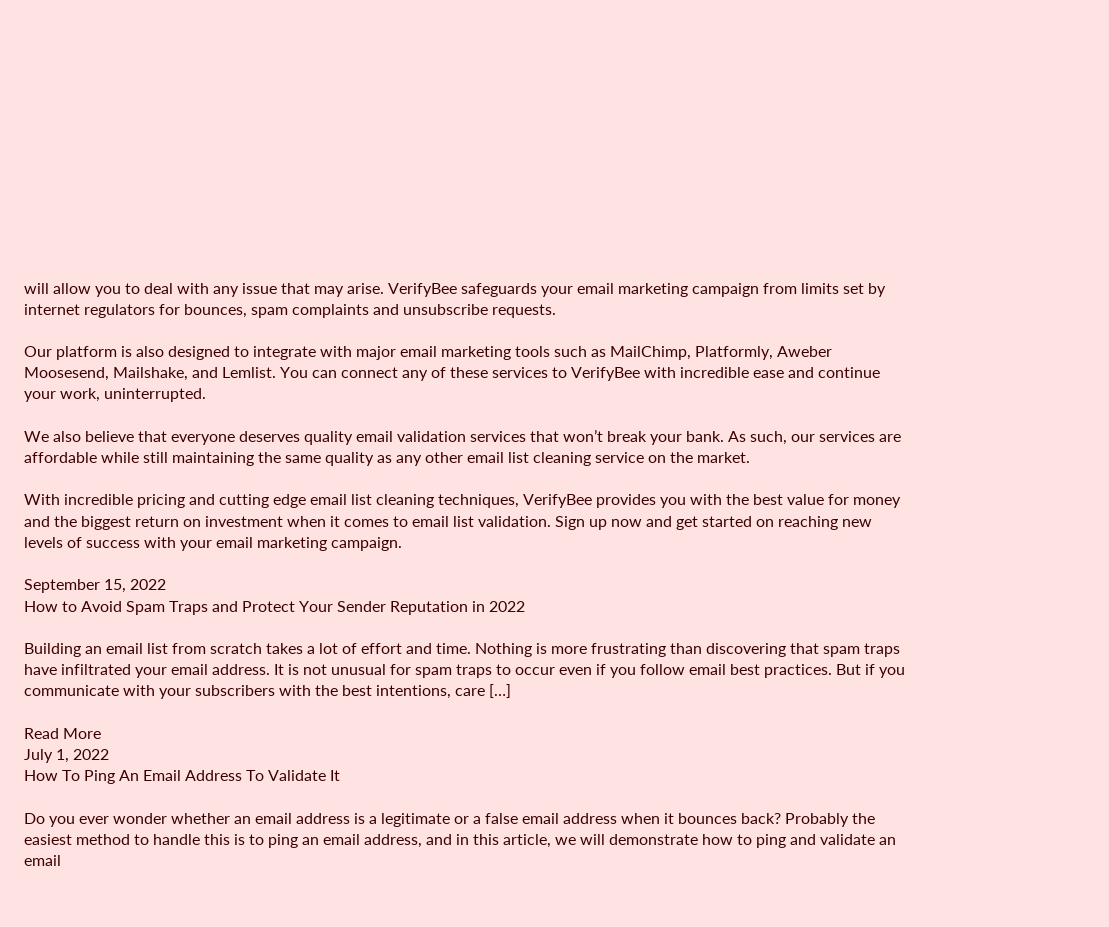will allow you to deal with any issue that may arise. VerifyBee safeguards your email marketing campaign from limits set by internet regulators for bounces, spam complaints and unsubscribe requests.

Our platform is also designed to integrate with major email marketing tools such as MailChimp, Platformly, Aweber Moosesend, Mailshake, and Lemlist. You can connect any of these services to VerifyBee with incredible ease and continue your work, uninterrupted.

We also believe that everyone deserves quality email validation services that won’t break your bank. As such, our services are affordable while still maintaining the same quality as any other email list cleaning service on the market.

With incredible pricing and cutting edge email list cleaning techniques, VerifyBee provides you with the best value for money and the biggest return on investment when it comes to email list validation. Sign up now and get started on reaching new levels of success with your email marketing campaign.

September 15, 2022
How to Avoid Spam Traps and Protect Your Sender Reputation in 2022

Building an email list from scratch takes a lot of effort and time. Nothing is more frustrating than discovering that spam traps have infiltrated your email address. It is not unusual for spam traps to occur even if you follow email best practices. But if you communicate with your subscribers with the best intentions, care […]

Read More
July 1, 2022
How To Ping An Email Address To Validate It

Do you ever wonder whether an email address is a legitimate or a false email address when it bounces back? Probably the easiest method to handle this is to ping an email address, and in this article, we will demonstrate how to ping and validate an email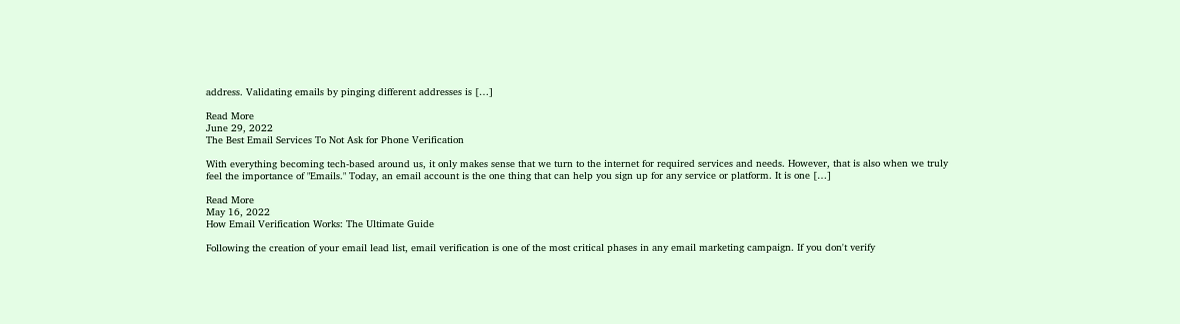address. Validating emails by pinging different addresses is […]

Read More
June 29, 2022
The Best Email Services To Not Ask for Phone Verification

With everything becoming tech-based around us, it only makes sense that we turn to the internet for required services and needs. However, that is also when we truly feel the importance of "Emails." Today, an email account is the one thing that can help you sign up for any service or platform. It is one […]

Read More
May 16, 2022
How Email Verification Works: The Ultimate Guide

Following the creation of your email lead list, email verification is one of the most critical phases in any email marketing campaign. If you don't verify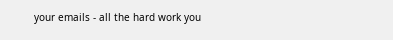your emails - all the hard work you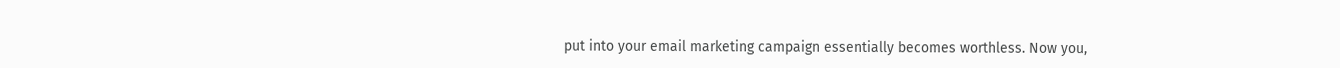put into your email marketing campaign essentially becomes worthless. Now you,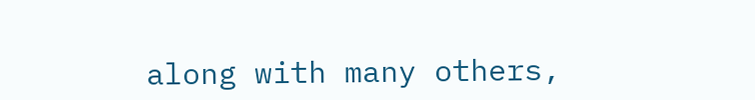along with many others,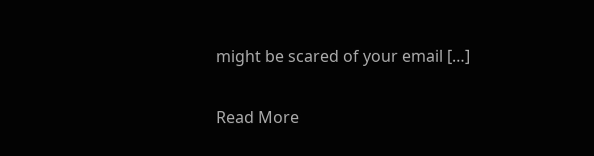might be scared of your email […]

Read More